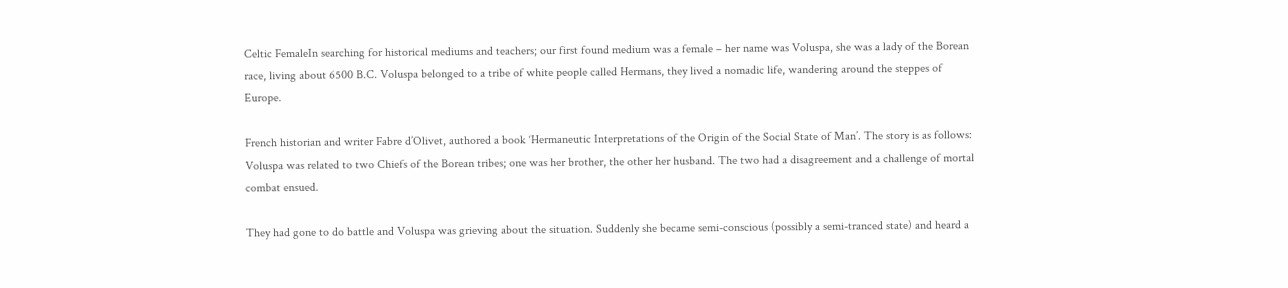Celtic FemaleIn searching for historical mediums and teachers; our first found medium was a female – her name was Voluspa, she was a lady of the Borean race, living about 6500 B.C. Voluspa belonged to a tribe of white people called Hermans, they lived a nomadic life, wandering around the steppes of Europe.

French historian and writer Fabre d’Olivet, authored a book ‘Hermaneutic Interpretations of the Origin of the Social State of Man’. The story is as follows: Voluspa was related to two Chiefs of the Borean tribes; one was her brother, the other her husband. The two had a disagreement and a challenge of mortal combat ensued.

They had gone to do battle and Voluspa was grieving about the situation. Suddenly she became semi-conscious (possibly a semi-tranced state) and heard a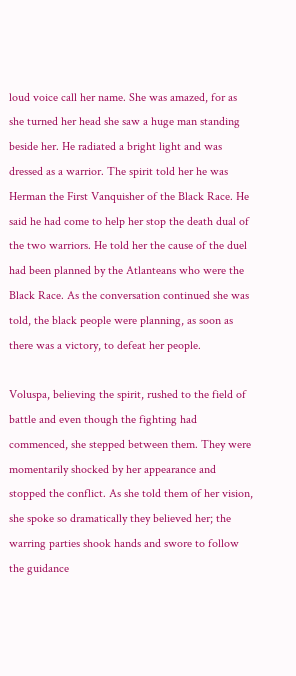loud voice call her name. She was amazed, for as she turned her head she saw a huge man standing beside her. He radiated a bright light and was dressed as a warrior. The spirit told her he was Herman the First Vanquisher of the Black Race. He said he had come to help her stop the death dual of the two warriors. He told her the cause of the duel had been planned by the Atlanteans who were the Black Race. As the conversation continued she was told, the black people were planning, as soon as there was a victory, to defeat her people.

Voluspa, believing the spirit, rushed to the field of battle and even though the fighting had commenced, she stepped between them. They were momentarily shocked by her appearance and stopped the conflict. As she told them of her vision, she spoke so dramatically they believed her; the warring parties shook hands and swore to follow the guidance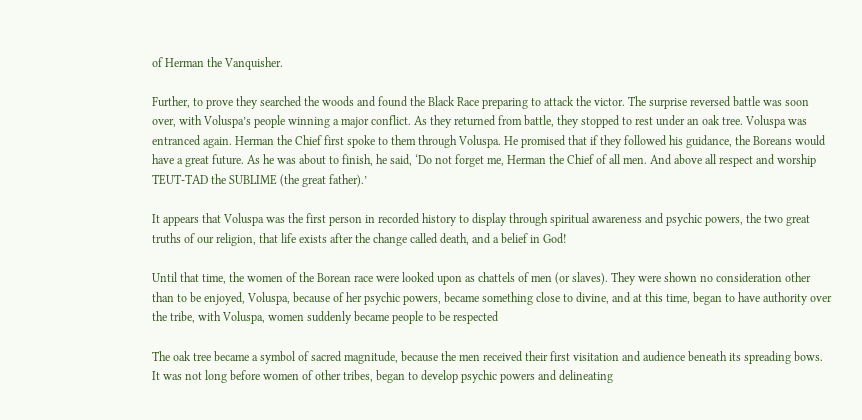of Herman the Vanquisher.

Further, to prove they searched the woods and found the Black Race preparing to attack the victor. The surprise reversed battle was soon over, with Voluspa’s people winning a major conflict. As they returned from battle, they stopped to rest under an oak tree. Voluspa was entranced again. Herman the Chief first spoke to them through Voluspa. He promised that if they followed his guidance, the Boreans would have a great future. As he was about to finish, he said, ‘Do not forget me, Herman the Chief of all men. And above all respect and worship TEUT-TAD the SUBLIME (the great father).’

It appears that Voluspa was the first person in recorded history to display through spiritual awareness and psychic powers, the two great truths of our religion, that life exists after the change called death, and a belief in God!

Until that time, the women of the Borean race were looked upon as chattels of men (or slaves). They were shown no consideration other than to be enjoyed, Voluspa, because of her psychic powers, became something close to divine, and at this time, began to have authority over the tribe, with Voluspa, women suddenly became people to be respected

The oak tree became a symbol of sacred magnitude, because the men received their first visitation and audience beneath its spreading bows. It was not long before women of other tribes, began to develop psychic powers and delineating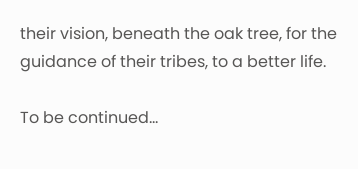their vision, beneath the oak tree, for the guidance of their tribes, to a better life.

To be continued…